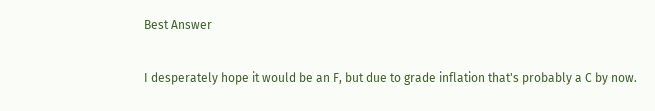Best Answer

I desperately hope it would be an F, but due to grade inflation that's probably a C by now.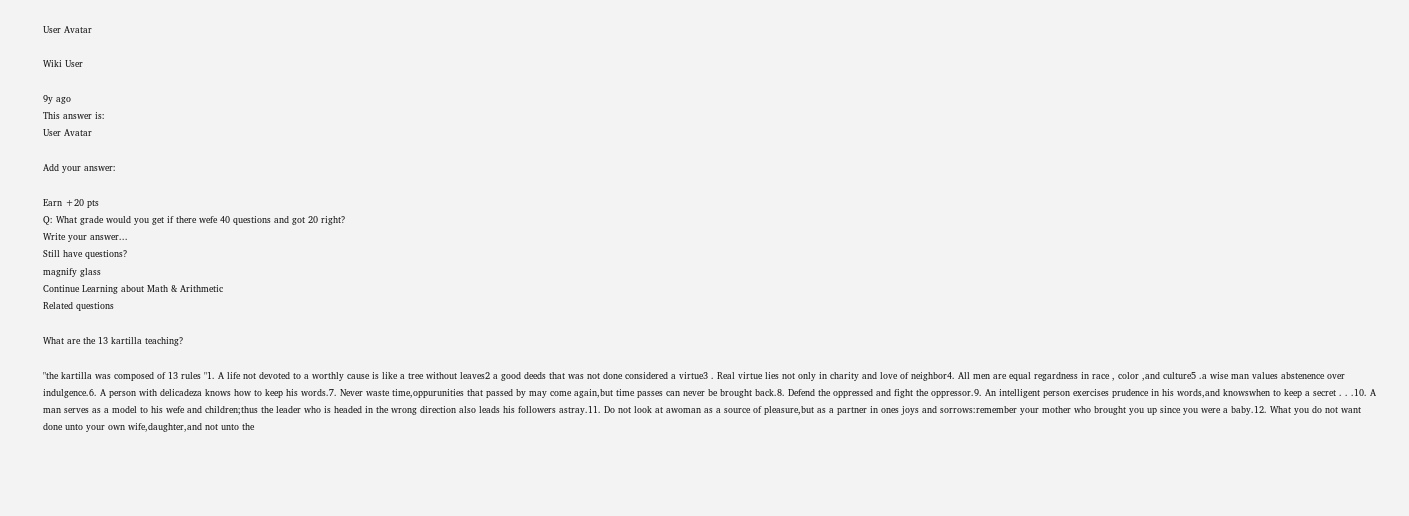User Avatar

Wiki User

9y ago
This answer is:
User Avatar

Add your answer:

Earn +20 pts
Q: What grade would you get if there wefe 40 questions and got 20 right?
Write your answer...
Still have questions?
magnify glass
Continue Learning about Math & Arithmetic
Related questions

What are the 13 kartilla teaching?

"the kartilla was composed of 13 rules "1. A life not devoted to a worthly cause is like a tree without leaves2 a good deeds that was not done considered a virtue3 . Real virtue lies not only in charity and love of neighbor4. All men are equal regardness in race , color ,and culture5 .a wise man values abstenence over indulgence.6. A person with delicadeza knows how to keep his words.7. Never waste time,oppurunities that passed by may come again,but time passes can never be brought back.8. Defend the oppressed and fight the oppressor.9. An intelligent person exercises prudence in his words,and knowswhen to keep a secret . . .10. A man serves as a model to his wefe and children;thus the leader who is headed in the wrong direction also leads his followers astray.11. Do not look at awoman as a source of pleasure,but as a partner in ones joys and sorrows:remember your mother who brought you up since you were a baby.12. What you do not want done unto your own wife,daughter,and not unto the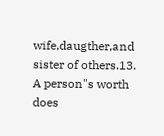wife,daugther,and sister of others.13. A person"s worth does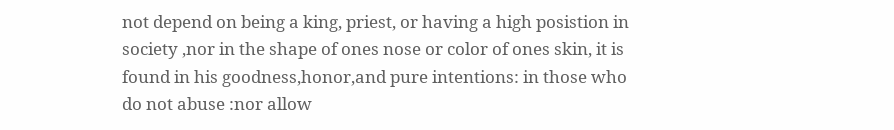not depend on being a king, priest, or having a high posistion in society ,nor in the shape of ones nose or color of ones skin, it is found in his goodness,honor,and pure intentions: in those who do not abuse :nor allow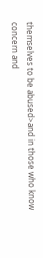themselves to be abused>and in those who know concern and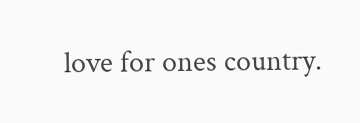love for ones country.